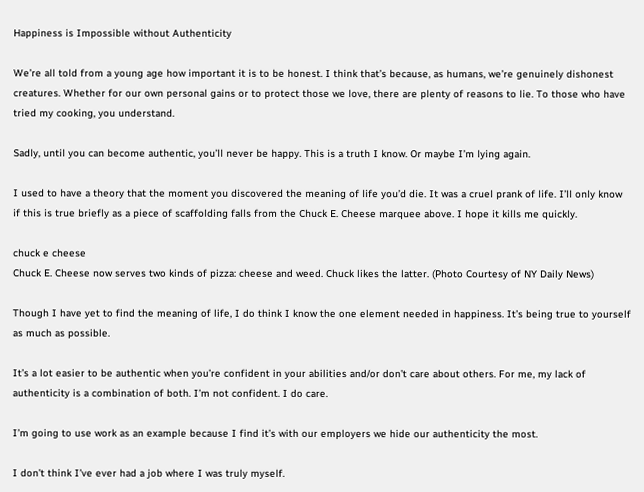Happiness is Impossible without Authenticity

We’re all told from a young age how important it is to be honest. I think that’s because, as humans, we’re genuinely dishonest creatures. Whether for our own personal gains or to protect those we love, there are plenty of reasons to lie. To those who have tried my cooking, you understand.

Sadly, until you can become authentic, you’ll never be happy. This is a truth I know. Or maybe I’m lying again.

I used to have a theory that the moment you discovered the meaning of life you’d die. It was a cruel prank of life. I’ll only know if this is true briefly as a piece of scaffolding falls from the Chuck E. Cheese marquee above. I hope it kills me quickly.

chuck e cheese
Chuck E. Cheese now serves two kinds of pizza: cheese and weed. Chuck likes the latter. (Photo Courtesy of NY Daily News)

Though I have yet to find the meaning of life, I do think I know the one element needed in happiness. It’s being true to yourself as much as possible.

It’s a lot easier to be authentic when you’re confident in your abilities and/or don’t care about others. For me, my lack of authenticity is a combination of both. I’m not confident. I do care.

I’m going to use work as an example because I find it’s with our employers we hide our authenticity the most.

I don’t think I’ve ever had a job where I was truly myself.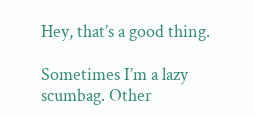Hey, that’s a good thing.

Sometimes I’m a lazy scumbag. Other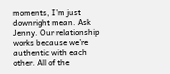moments, I’m just downright mean. Ask Jenny. Our relationship works because we’re authentic with each other. All of the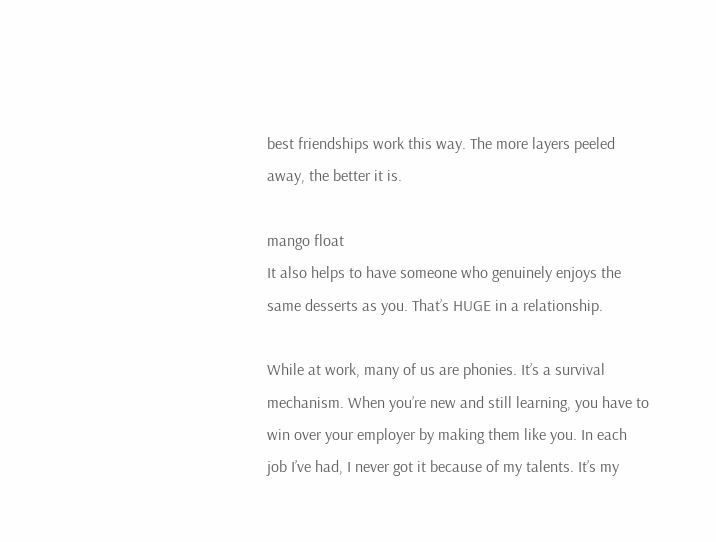best friendships work this way. The more layers peeled away, the better it is.

mango float
It also helps to have someone who genuinely enjoys the same desserts as you. That’s HUGE in a relationship.

While at work, many of us are phonies. It’s a survival mechanism. When you’re new and still learning, you have to win over your employer by making them like you. In each job I’ve had, I never got it because of my talents. It’s my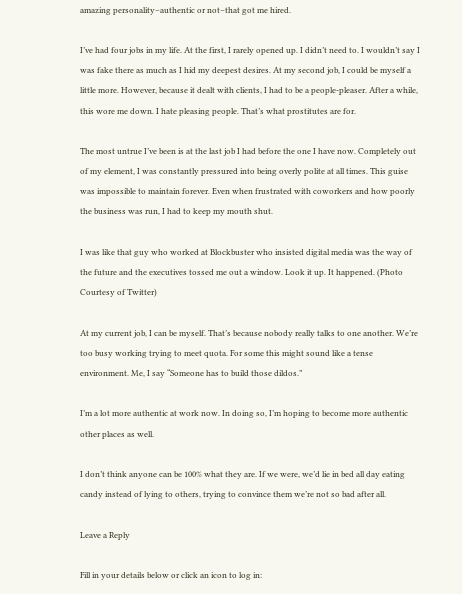amazing personality–authentic or not–that got me hired.

I’ve had four jobs in my life. At the first, I rarely opened up. I didn’t need to. I wouldn’t say I was fake there as much as I hid my deepest desires. At my second job, I could be myself a little more. However, because it dealt with clients, I had to be a people-pleaser. After a while, this wore me down. I hate pleasing people. That’s what prostitutes are for.

The most untrue I’ve been is at the last job I had before the one I have now. Completely out of my element, I was constantly pressured into being overly polite at all times. This guise was impossible to maintain forever. Even when frustrated with coworkers and how poorly the business was run, I had to keep my mouth shut.

I was like that guy who worked at Blockbuster who insisted digital media was the way of the future and the executives tossed me out a window. Look it up. It happened. (Photo Courtesy of Twitter)

At my current job, I can be myself. That’s because nobody really talks to one another. We’re too busy working trying to meet quota. For some this might sound like a tense environment. Me, I say “Someone has to build those dildos.”

I’m a lot more authentic at work now. In doing so, I’m hoping to become more authentic other places as well.

I don’t think anyone can be 100% what they are. If we were, we’d lie in bed all day eating candy instead of lying to others, trying to convince them we’re not so bad after all.

Leave a Reply

Fill in your details below or click an icon to log in: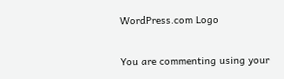WordPress.com Logo

You are commenting using your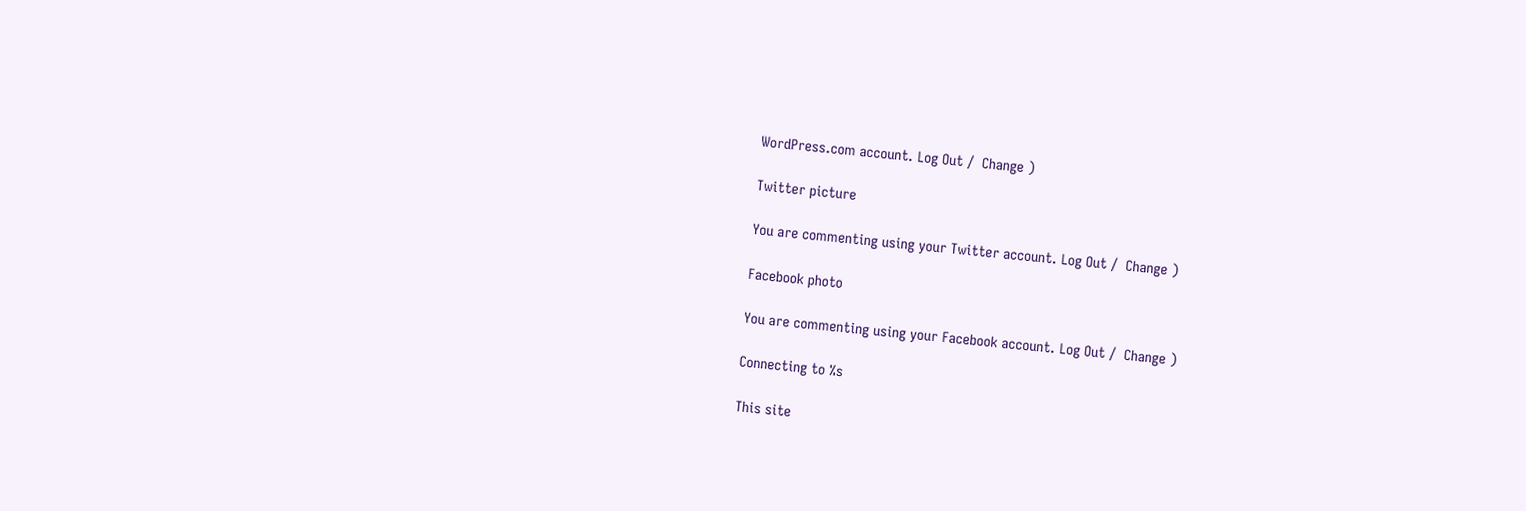WordPress.com account. Log Out /  Change )

Twitter picture

You are commenting using your Twitter account. Log Out /  Change )

Facebook photo

You are commenting using your Facebook account. Log Out /  Change )

Connecting to %s

This site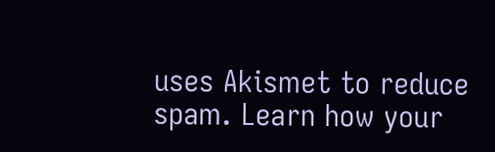uses Akismet to reduce spam. Learn how your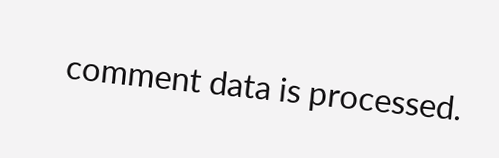comment data is processed.